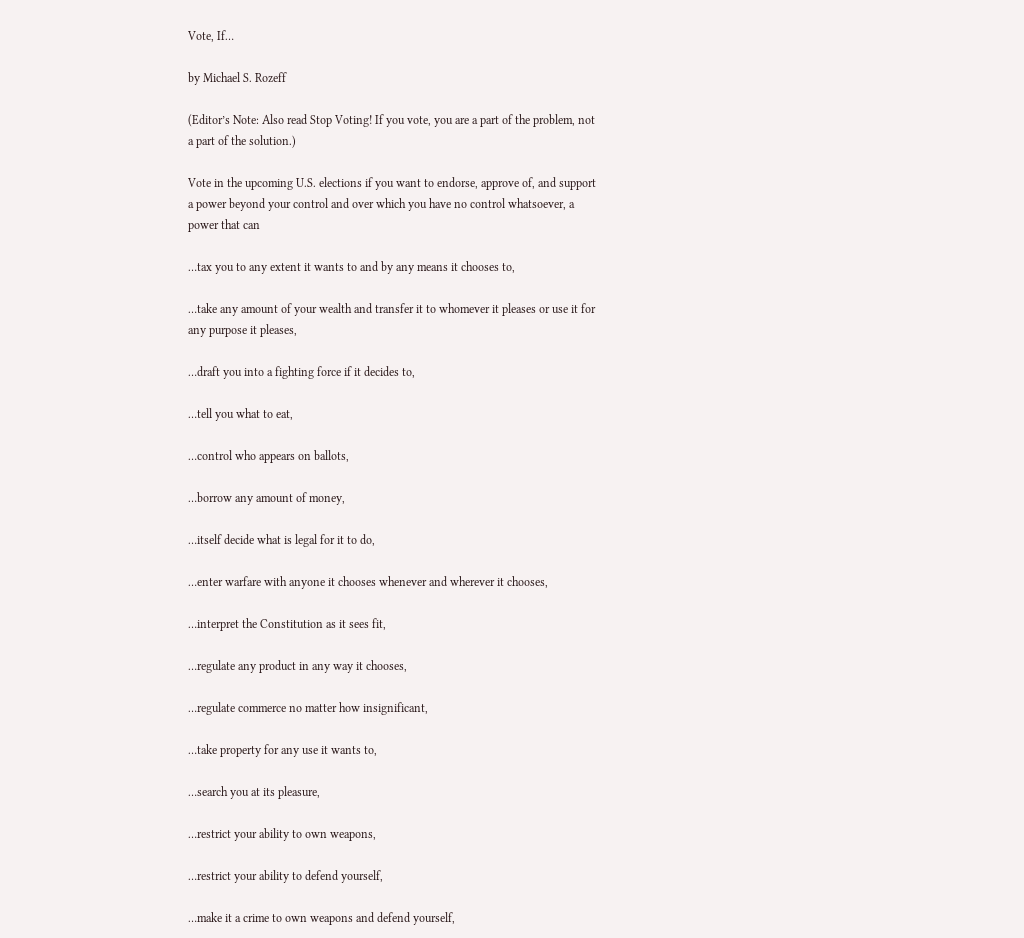Vote, If…

by Michael S. Rozeff

(Editor’s Note: Also read Stop Voting! If you vote, you are a part of the problem, not a part of the solution.)

Vote in the upcoming U.S. elections if you want to endorse, approve of, and support a power beyond your control and over which you have no control whatsoever, a power that can

…tax you to any extent it wants to and by any means it chooses to,

…take any amount of your wealth and transfer it to whomever it pleases or use it for any purpose it pleases,

…draft you into a fighting force if it decides to,

…tell you what to eat,

…control who appears on ballots,

…borrow any amount of money,

…itself decide what is legal for it to do,

…enter warfare with anyone it chooses whenever and wherever it chooses,

…interpret the Constitution as it sees fit,

…regulate any product in any way it chooses,

…regulate commerce no matter how insignificant,

…take property for any use it wants to,

…search you at its pleasure,

…restrict your ability to own weapons,

…restrict your ability to defend yourself,

…make it a crime to own weapons and defend yourself,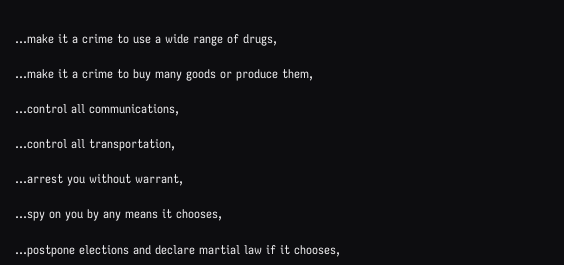…make it a crime to use a wide range of drugs,

…make it a crime to buy many goods or produce them,

…control all communications,

…control all transportation,

…arrest you without warrant,

…spy on you by any means it chooses,

…postpone elections and declare martial law if it chooses,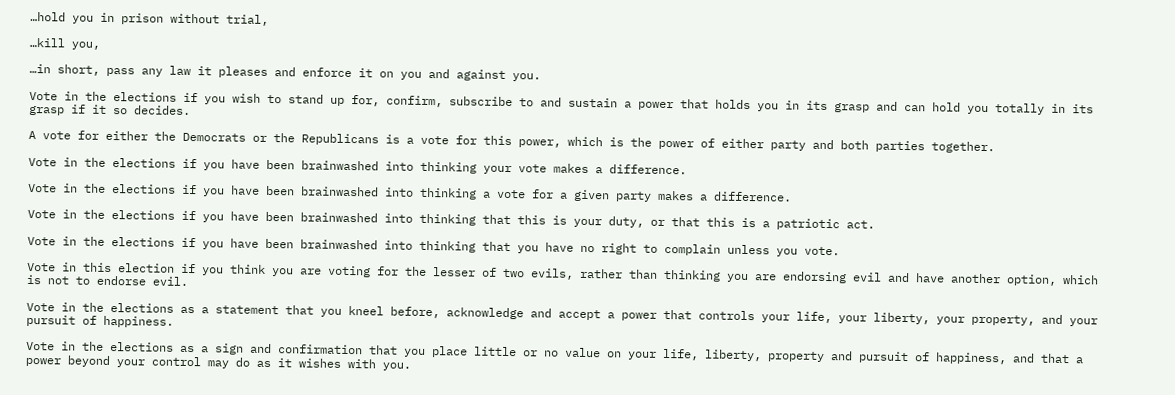…hold you in prison without trial,

…kill you,

…in short, pass any law it pleases and enforce it on you and against you.

Vote in the elections if you wish to stand up for, confirm, subscribe to and sustain a power that holds you in its grasp and can hold you totally in its grasp if it so decides.

A vote for either the Democrats or the Republicans is a vote for this power, which is the power of either party and both parties together.

Vote in the elections if you have been brainwashed into thinking your vote makes a difference.

Vote in the elections if you have been brainwashed into thinking a vote for a given party makes a difference.

Vote in the elections if you have been brainwashed into thinking that this is your duty, or that this is a patriotic act.

Vote in the elections if you have been brainwashed into thinking that you have no right to complain unless you vote.

Vote in this election if you think you are voting for the lesser of two evils, rather than thinking you are endorsing evil and have another option, which is not to endorse evil.

Vote in the elections as a statement that you kneel before, acknowledge and accept a power that controls your life, your liberty, your property, and your pursuit of happiness.

Vote in the elections as a sign and confirmation that you place little or no value on your life, liberty, property and pursuit of happiness, and that a power beyond your control may do as it wishes with you.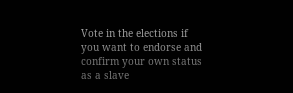Vote in the elections if you want to endorse and confirm your own status as a slave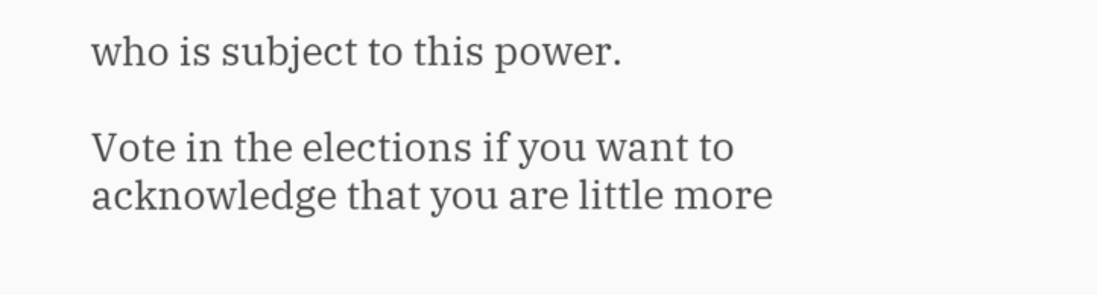who is subject to this power.

Vote in the elections if you want to acknowledge that you are little more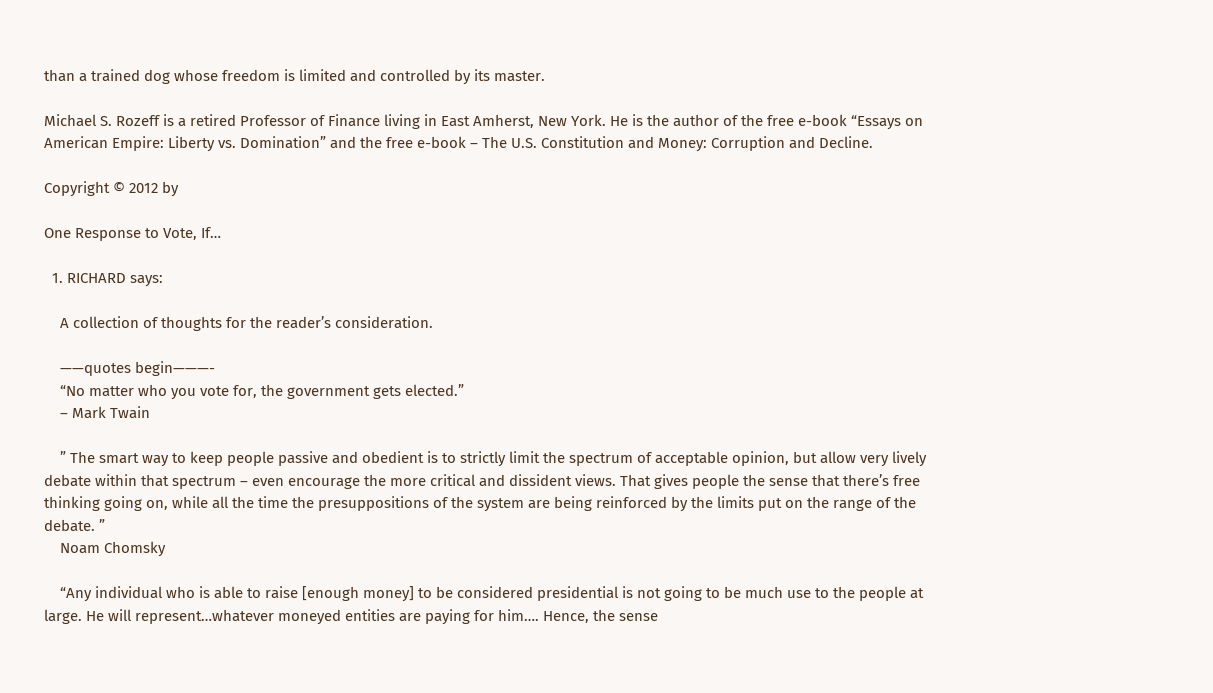than a trained dog whose freedom is limited and controlled by its master.

Michael S. Rozeff is a retired Professor of Finance living in East Amherst, New York. He is the author of the free e-book “Essays on American Empire: Liberty vs. Domination” and the free e-book – The U.S. Constitution and Money: Corruption and Decline.

Copyright © 2012 by

One Response to Vote, If…

  1. RICHARD says:

    A collection of thoughts for the reader’s consideration.

    ——quotes begin———-
    “No matter who you vote for, the government gets elected.”
    – Mark Twain

    ” The smart way to keep people passive and obedient is to strictly limit the spectrum of acceptable opinion, but allow very lively debate within that spectrum – even encourage the more critical and dissident views. That gives people the sense that there’s free thinking going on, while all the time the presuppositions of the system are being reinforced by the limits put on the range of the debate. ”
    Noam Chomsky

    “Any individual who is able to raise [enough money] to be considered presidential is not going to be much use to the people at large. He will represent…whatever moneyed entities are paying for him…. Hence, the sense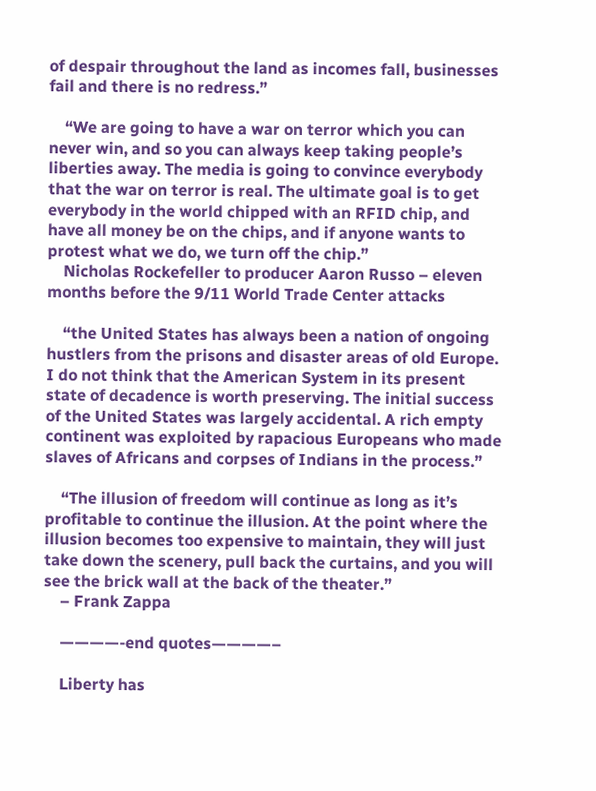of despair throughout the land as incomes fall, businesses fail and there is no redress.”

    “We are going to have a war on terror which you can never win, and so you can always keep taking people’s liberties away. The media is going to convince everybody that the war on terror is real. The ultimate goal is to get everybody in the world chipped with an RFID chip, and have all money be on the chips, and if anyone wants to protest what we do, we turn off the chip.”
    Nicholas Rockefeller to producer Aaron Russo – eleven months before the 9/11 World Trade Center attacks

    “the United States has always been a nation of ongoing hustlers from the prisons and disaster areas of old Europe. I do not think that the American System in its present state of decadence is worth preserving. The initial success of the United States was largely accidental. A rich empty continent was exploited by rapacious Europeans who made slaves of Africans and corpses of Indians in the process.”

    “The illusion of freedom will continue as long as it’s profitable to continue the illusion. At the point where the illusion becomes too expensive to maintain, they will just take down the scenery, pull back the curtains, and you will see the brick wall at the back of the theater.”
    – Frank Zappa

    ————-end quotes————–

    Liberty has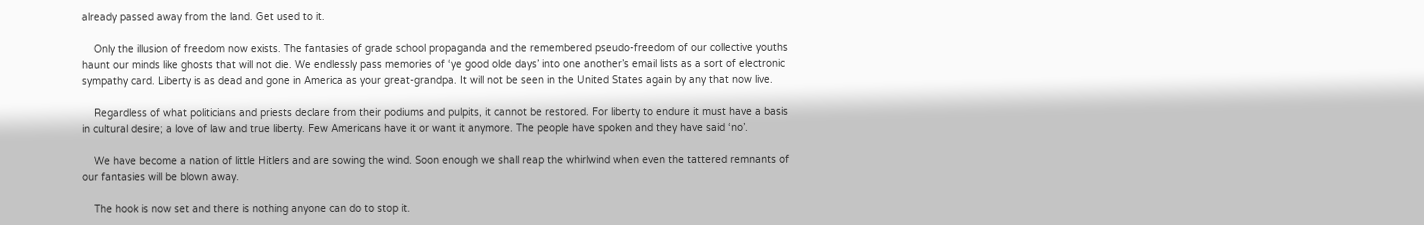already passed away from the land. Get used to it.

    Only the illusion of freedom now exists. The fantasies of grade school propaganda and the remembered pseudo-freedom of our collective youths haunt our minds like ghosts that will not die. We endlessly pass memories of ‘ye good olde days’ into one another’s email lists as a sort of electronic sympathy card. Liberty is as dead and gone in America as your great-grandpa. It will not be seen in the United States again by any that now live.

    Regardless of what politicians and priests declare from their podiums and pulpits, it cannot be restored. For liberty to endure it must have a basis in cultural desire; a love of law and true liberty. Few Americans have it or want it anymore. The people have spoken and they have said ‘no’.

    We have become a nation of little Hitlers and are sowing the wind. Soon enough we shall reap the whirlwind when even the tattered remnants of our fantasies will be blown away.

    The hook is now set and there is nothing anyone can do to stop it.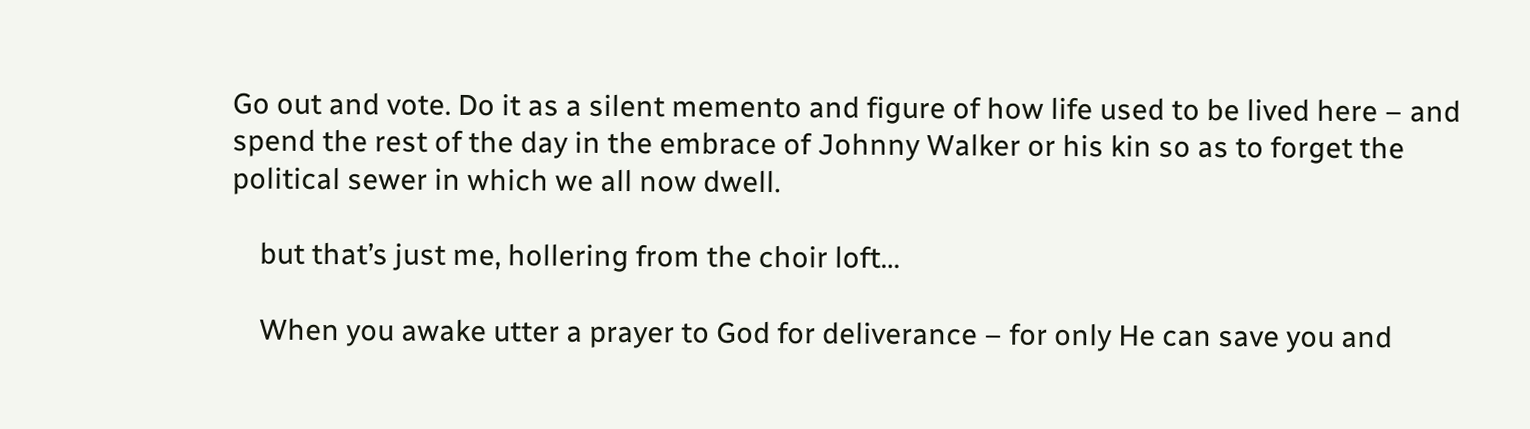Go out and vote. Do it as a silent memento and figure of how life used to be lived here – and spend the rest of the day in the embrace of Johnny Walker or his kin so as to forget the political sewer in which we all now dwell.

    but that’s just me, hollering from the choir loft…

    When you awake utter a prayer to God for deliverance – for only He can save you and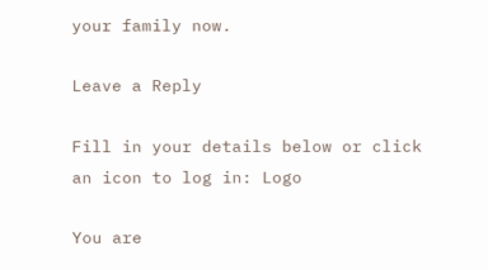your family now.

Leave a Reply

Fill in your details below or click an icon to log in: Logo

You are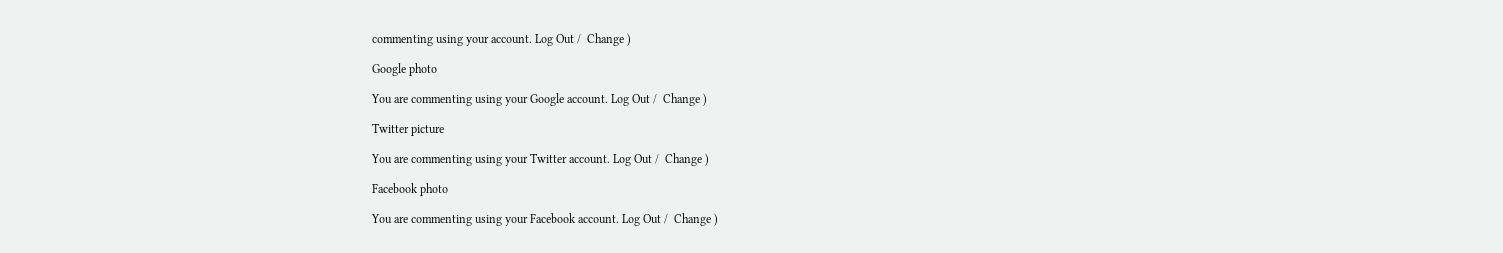commenting using your account. Log Out /  Change )

Google photo

You are commenting using your Google account. Log Out /  Change )

Twitter picture

You are commenting using your Twitter account. Log Out /  Change )

Facebook photo

You are commenting using your Facebook account. Log Out /  Change )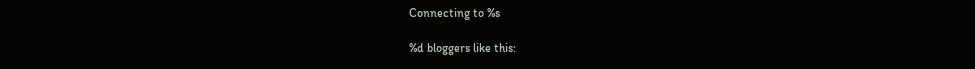Connecting to %s

%d bloggers like this: